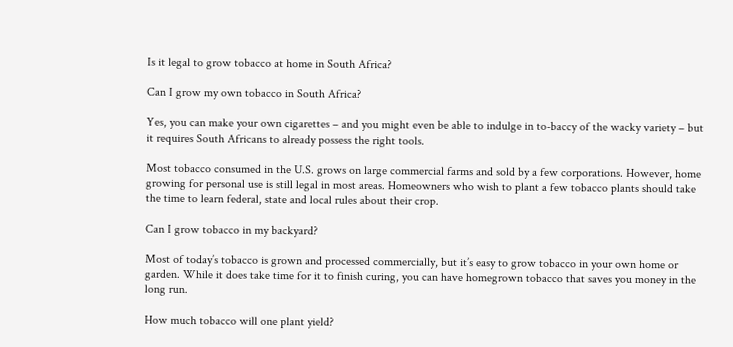Is it legal to grow tobacco at home in South Africa?

Can I grow my own tobacco in South Africa?

Yes, you can make your own cigarettes – and you might even be able to indulge in to-baccy of the wacky variety – but it requires South Africans to already possess the right tools.

Most tobacco consumed in the U.S. grows on large commercial farms and sold by a few corporations. However, home growing for personal use is still legal in most areas. Homeowners who wish to plant a few tobacco plants should take the time to learn federal, state and local rules about their crop.

Can I grow tobacco in my backyard?

Most of today’s tobacco is grown and processed commercially, but it’s easy to grow tobacco in your own home or garden. While it does take time for it to finish curing, you can have homegrown tobacco that saves you money in the long run.

How much tobacco will one plant yield?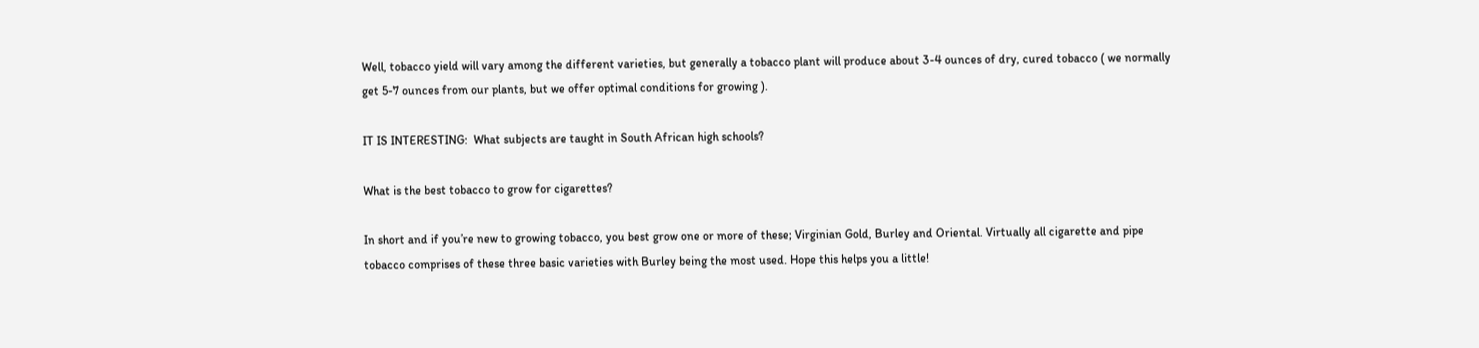Well, tobacco yield will vary among the different varieties, but generally a tobacco plant will produce about 3-4 ounces of dry, cured tobacco ( we normally get 5-7 ounces from our plants, but we offer optimal conditions for growing ).

IT IS INTERESTING:  What subjects are taught in South African high schools?

What is the best tobacco to grow for cigarettes?

In short and if you’re new to growing tobacco, you best grow one or more of these; Virginian Gold, Burley and Oriental. Virtually all cigarette and pipe tobacco comprises of these three basic varieties with Burley being the most used. Hope this helps you a little!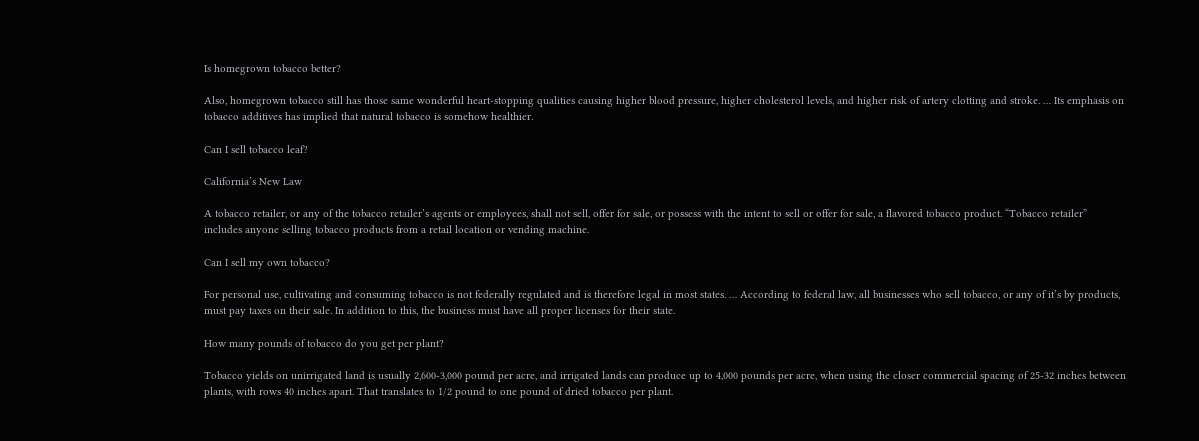Is homegrown tobacco better?

Also, homegrown tobacco still has those same wonderful heart-stopping qualities causing higher blood pressure, higher cholesterol levels, and higher risk of artery clotting and stroke. … Its emphasis on tobacco additives has implied that natural tobacco is somehow healthier.

Can I sell tobacco leaf?

California’s New Law

A tobacco retailer, or any of the tobacco retailer’s agents or employees, shall not sell, offer for sale, or possess with the intent to sell or offer for sale, a flavored tobacco product. “Tobacco retailer” includes anyone selling tobacco products from a retail location or vending machine.

Can I sell my own tobacco?

For personal use, cultivating and consuming tobacco is not federally regulated and is therefore legal in most states. … According to federal law, all businesses who sell tobacco, or any of it’s by products, must pay taxes on their sale. In addition to this, the business must have all proper licenses for their state.

How many pounds of tobacco do you get per plant?

Tobacco yields on unirrigated land is usually 2,600-3,000 pound per acre, and irrigated lands can produce up to 4,000 pounds per acre, when using the closer commercial spacing of 25-32 inches between plants, with rows 40 inches apart. That translates to 1/2 pound to one pound of dried tobacco per plant.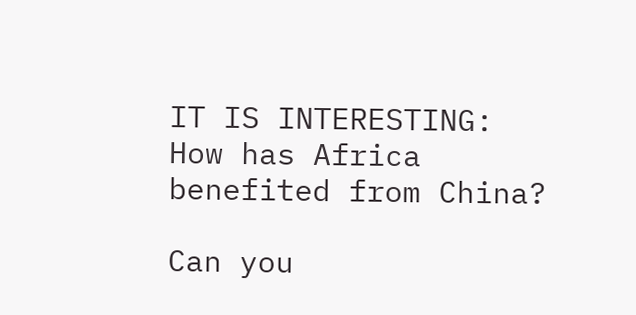IT IS INTERESTING:  How has Africa benefited from China?

Can you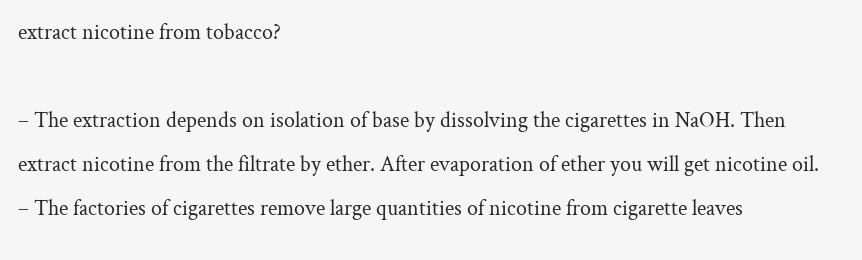extract nicotine from tobacco?

– The extraction depends on isolation of base by dissolving the cigarettes in NaOH. Then extract nicotine from the filtrate by ether. After evaporation of ether you will get nicotine oil. – The factories of cigarettes remove large quantities of nicotine from cigarette leaves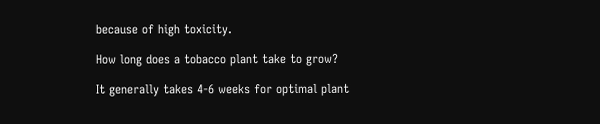because of high toxicity.

How long does a tobacco plant take to grow?

It generally takes 4-6 weeks for optimal plant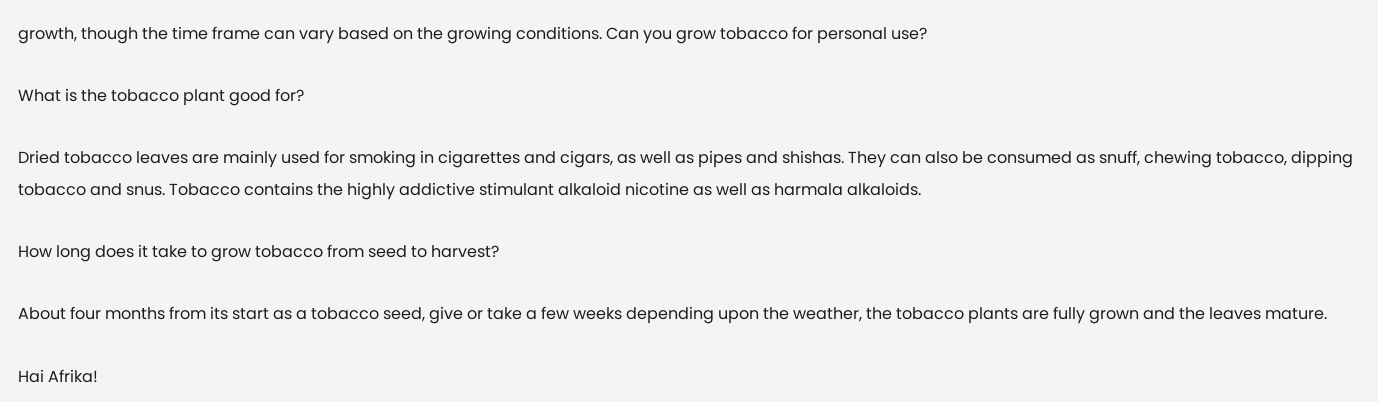growth, though the time frame can vary based on the growing conditions. Can you grow tobacco for personal use?

What is the tobacco plant good for?

Dried tobacco leaves are mainly used for smoking in cigarettes and cigars, as well as pipes and shishas. They can also be consumed as snuff, chewing tobacco, dipping tobacco and snus. Tobacco contains the highly addictive stimulant alkaloid nicotine as well as harmala alkaloids.

How long does it take to grow tobacco from seed to harvest?

About four months from its start as a tobacco seed, give or take a few weeks depending upon the weather, the tobacco plants are fully grown and the leaves mature.

Hai Afrika!